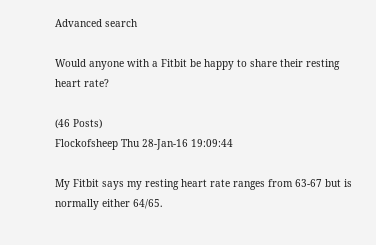Advanced search

Would anyone with a Fitbit be happy to share their resting heart rate?

(46 Posts)
Flockofsheep Thu 28-Jan-16 19:09:44

My Fitbit says my resting heart rate ranges from 63-67 but is normally either 64/65.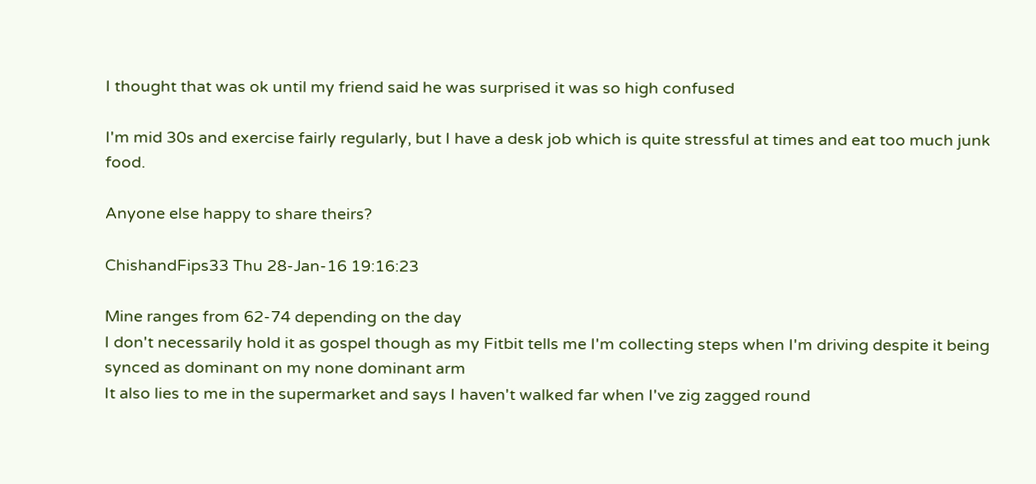I thought that was ok until my friend said he was surprised it was so high confused

I'm mid 30s and exercise fairly regularly, but I have a desk job which is quite stressful at times and eat too much junk food.

Anyone else happy to share theirs?

ChishandFips33 Thu 28-Jan-16 19:16:23

Mine ranges from 62-74 depending on the day
I don't necessarily hold it as gospel though as my Fitbit tells me I'm collecting steps when I'm driving despite it being synced as dominant on my none dominant arm
It also lies to me in the supermarket and says I haven't walked far when I've zig zagged round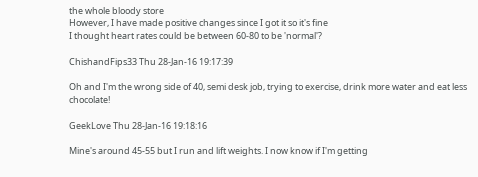the whole bloody store
However, I have made positive changes since I got it so it's fine
I thought heart rates could be between 60-80 to be 'normal'?

ChishandFips33 Thu 28-Jan-16 19:17:39

Oh and I'm the wrong side of 40, semi desk job, trying to exercise, drink more water and eat less chocolate!

GeekLove Thu 28-Jan-16 19:18:16

Mine's around 45-55 but I run and lift weights. I now know if I'm getting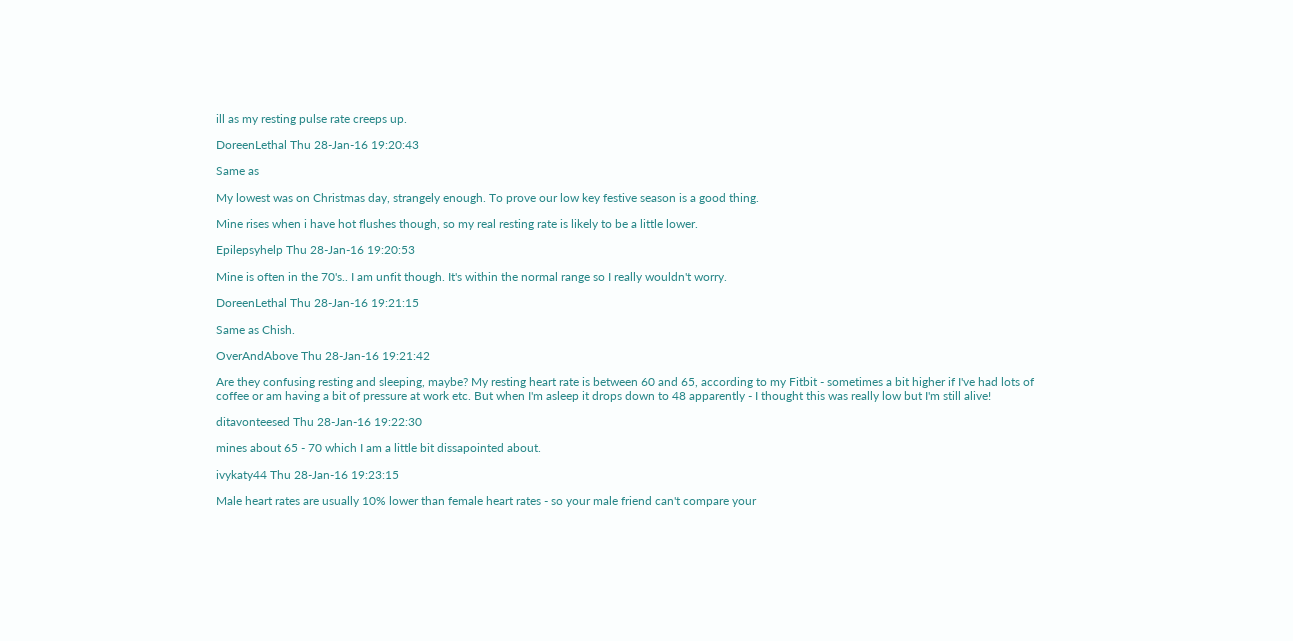ill as my resting pulse rate creeps up.

DoreenLethal Thu 28-Jan-16 19:20:43

Same as

My lowest was on Christmas day, strangely enough. To prove our low key festive season is a good thing.

Mine rises when i have hot flushes though, so my real resting rate is likely to be a little lower.

Epilepsyhelp Thu 28-Jan-16 19:20:53

Mine is often in the 70's.. I am unfit though. It's within the normal range so I really wouldn't worry.

DoreenLethal Thu 28-Jan-16 19:21:15

Same as Chish.

OverAndAbove Thu 28-Jan-16 19:21:42

Are they confusing resting and sleeping, maybe? My resting heart rate is between 60 and 65, according to my Fitbit - sometimes a bit higher if I've had lots of coffee or am having a bit of pressure at work etc. But when I'm asleep it drops down to 48 apparently - I thought this was really low but I'm still alive!

ditavonteesed Thu 28-Jan-16 19:22:30

mines about 65 - 70 which I am a little bit dissapointed about.

ivykaty44 Thu 28-Jan-16 19:23:15

Male heart rates are usually 10% lower than female heart rates - so your male friend can't compare your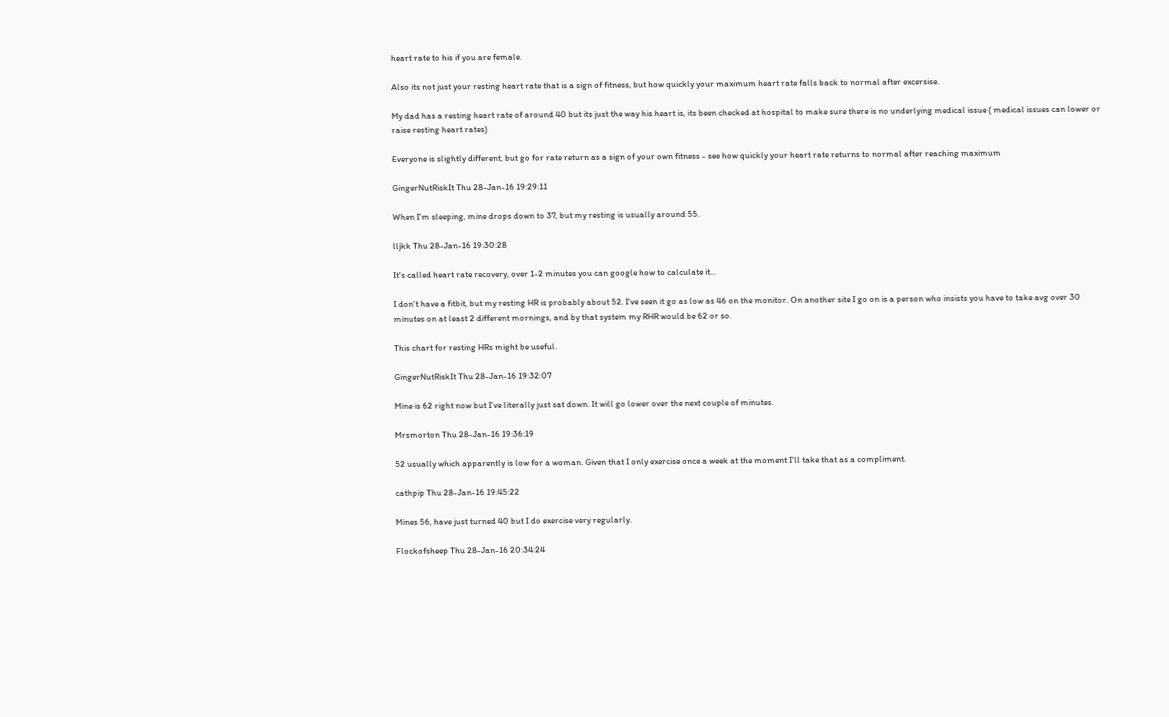heart rate to his if you are female.

Also its not just your resting heart rate that is a sign of fitness, but how quickly your maximum heart rate falls back to normal after excersise.

My dad has a resting heart rate of around 40 but its just the way his heart is, its been checked at hospital to make sure there is no underlying medical issue ( medical issues can lower or raise resting heart rates)

Everyone is slightly different, but go for rate return as a sign of your own fitness - see how quickly your heart rate returns to normal after reaching maximum

GingerNutRiskIt Thu 28-Jan-16 19:29:11

When I'm sleeping, mine drops down to 37, but my resting is usually around 55.

lljkk Thu 28-Jan-16 19:30:28

It's called heart rate recovery, over 1-2 minutes you can google how to calculate it...

I don't have a fitbit, but my resting HR is probably about 52. I've seen it go as low as 46 on the monitor. On another site I go on is a person who insists you have to take avg over 30 minutes on at least 2 different mornings, and by that system my RHR would be 62 or so.

This chart for resting HRs might be useful.

GingerNutRiskIt Thu 28-Jan-16 19:32:07

Mine is 62 right now but I've literally just sat down. It will go lower over the next couple of minutes.

Mrsmorton Thu 28-Jan-16 19:36:19

52 usually which apparently is low for a woman. Given that I only exercise once a week at the moment I'll take that as a compliment.

cathpip Thu 28-Jan-16 19:45:22

Mines 56, have just turned 40 but I do exercise very regularly.

Flockofsheep Thu 28-Jan-16 20:34:24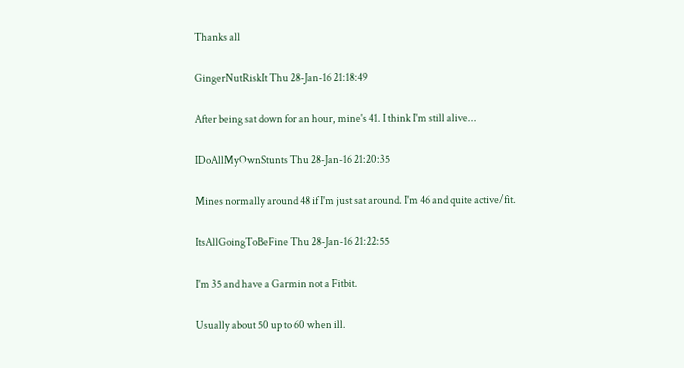Thanks all

GingerNutRiskIt Thu 28-Jan-16 21:18:49

After being sat down for an hour, mine's 41. I think I'm still alive...

IDoAllMyOwnStunts Thu 28-Jan-16 21:20:35

Mines normally around 48 if I'm just sat around. I'm 46 and quite active/fit.

ItsAllGoingToBeFine Thu 28-Jan-16 21:22:55

I'm 35 and have a Garmin not a Fitbit.

Usually about 50 up to 60 when ill.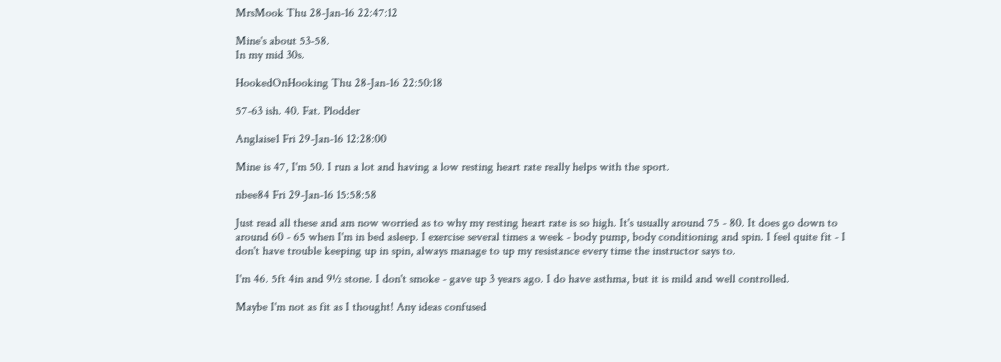MrsMook Thu 28-Jan-16 22:47:12

Mine's about 53-58.
In my mid 30s.

HookedOnHooking Thu 28-Jan-16 22:50:18

57-63 ish. 40. Fat. Plodder

Anglaise1 Fri 29-Jan-16 12:28:00

Mine is 47, I'm 50. I run a lot and having a low resting heart rate really helps with the sport.

nbee84 Fri 29-Jan-16 15:58:58

Just read all these and am now worried as to why my resting heart rate is so high. It's usually around 75 - 80. It does go down to around 60 - 65 when I'm in bed asleep. I exercise several times a week - body pump, body conditioning and spin. I feel quite fit - I don't have trouble keeping up in spin, always manage to up my resistance every time the instructor says to.

I'm 46. 5ft 4in and 9½ stone. I don't smoke - gave up 3 years ago. I do have asthma, but it is mild and well controlled.

Maybe I'm not as fit as I thought! Any ideas confused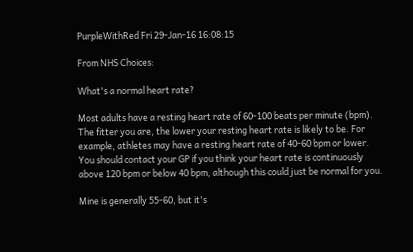PurpleWithRed Fri 29-Jan-16 16:08:15

From NHS Choices:

What's a normal heart rate?

Most adults have a resting heart rate of 60-100 beats per minute (bpm).
The fitter you are, the lower your resting heart rate is likely to be. For example, athletes may have a resting heart rate of 40-60 bpm or lower.
You should contact your GP if you think your heart rate is continuously above 120 bpm or below 40 bpm, although this could just be normal for you.

Mine is generally 55-60, but it's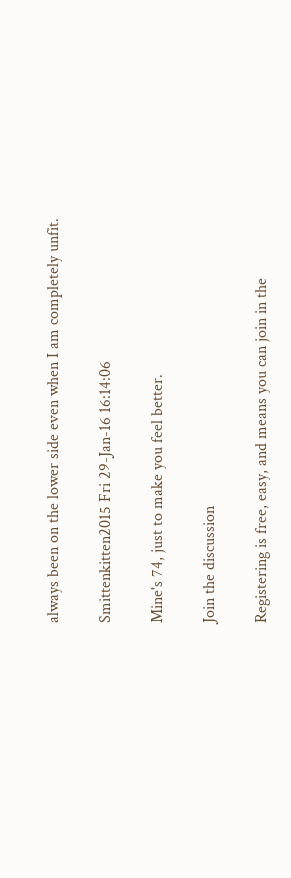always been on the lower side even when I am completely unfit.

Smittenkitten2015 Fri 29-Jan-16 16:14:06

Mine's 74, just to make you feel better.

Join the discussion

Registering is free, easy, and means you can join in the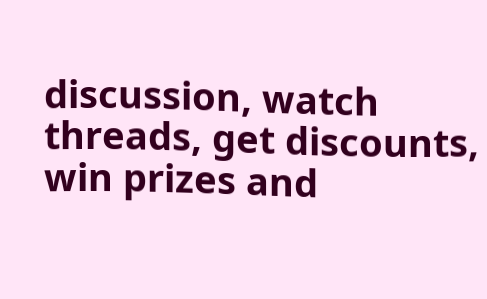discussion, watch threads, get discounts, win prizes and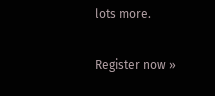lots more.

Register now »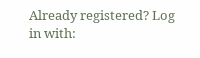Already registered? Log in with: